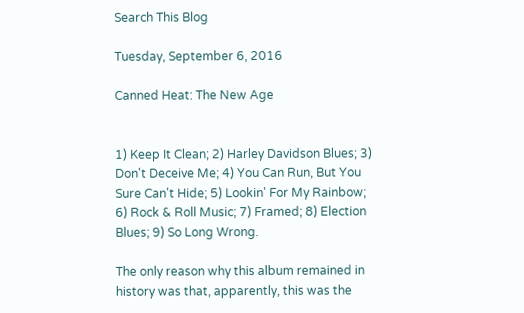Search This Blog

Tuesday, September 6, 2016

Canned Heat: The New Age


1) Keep It Clean; 2) Harley Davidson Blues; 3) Don't Deceive Me; 4) You Can Run, But You Sure Can't Hide; 5) Lookin' For My Rainbow; 6) Rock & Roll Music; 7) Framed; 8) Election Blues; 9) So Long Wrong.

The only reason why this album remained in history was that, apparently, this was the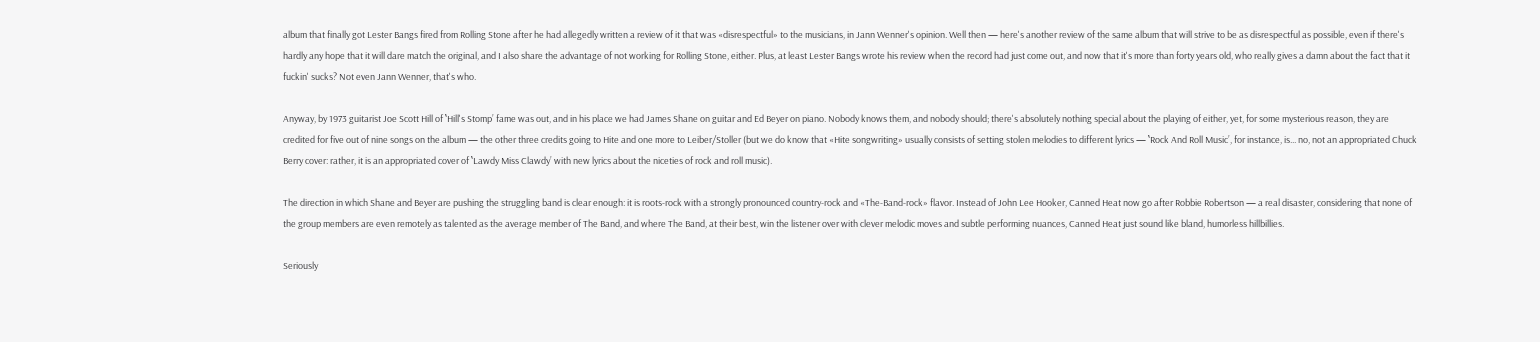album that finally got Lester Bangs fired from Rolling Stone after he had allegedly written a review of it that was «disrespectful» to the musicians, in Jann Wenner's opinion. Well then — here's another review of the same album that will strive to be as disrespectful as possible, even if there's hardly any hope that it will dare match the original, and I also share the advantage of not working for Rolling Stone, either. Plus, at least Lester Bangs wrote his review when the record had just come out, and now that it's more than forty years old, who really gives a damn about the fact that it fuckin' sucks? Not even Jann Wenner, that's who.

Anyway, by 1973 guitarist Joe Scott Hill of ʽHill's Stompʼ fame was out, and in his place we had James Shane on guitar and Ed Beyer on piano. Nobody knows them, and nobody should; there's absolutely nothing special about the playing of either, yet, for some mysterious reason, they are credited for five out of nine songs on the album — the other three credits going to Hite and one more to Leiber/Stoller (but we do know that «Hite songwriting» usually consists of setting stolen melodies to different lyrics — ʽRock And Roll Musicʼ, for instance, is... no, not an appropriated Chuck Berry cover: rather, it is an appropriated cover of ʽLawdy Miss Clawdyʼ with new lyrics about the niceties of rock and roll music).

The direction in which Shane and Beyer are pushing the struggling band is clear enough: it is roots-rock with a strongly pronounced country-rock and «The-Band-rock» flavor. Instead of John Lee Hooker, Canned Heat now go after Robbie Robertson — a real disaster, considering that none of the group members are even remotely as talented as the average member of The Band, and where The Band, at their best, win the listener over with clever melodic moves and subtle performing nuances, Canned Heat just sound like bland, humorless hillbillies.

Seriously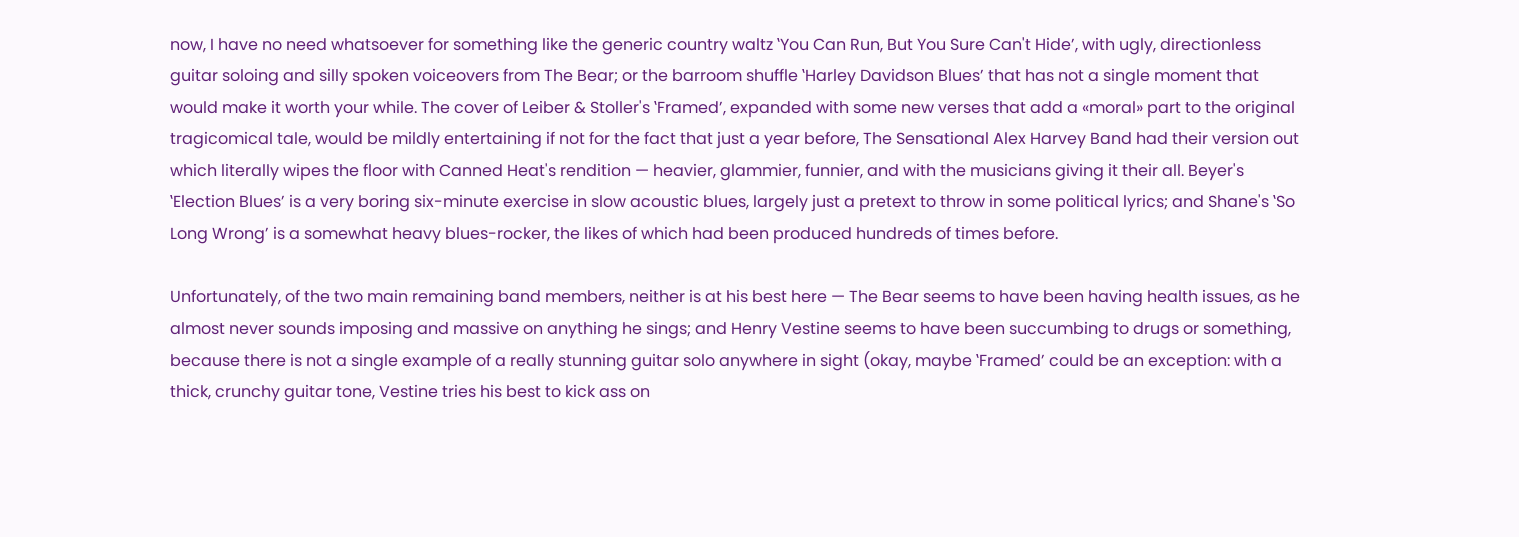now, I have no need whatsoever for something like the generic country waltz ʽYou Can Run, But You Sure Can't Hideʼ, with ugly, directionless guitar soloing and silly spoken voiceovers from The Bear; or the barroom shuffle ʽHarley Davidson Bluesʼ that has not a single moment that would make it worth your while. The cover of Leiber & Stoller's ʽFramedʼ, expanded with some new verses that add a «moral» part to the original tragicomical tale, would be mildly entertaining if not for the fact that just a year before, The Sensational Alex Harvey Band had their version out which literally wipes the floor with Canned Heat's rendition — heavier, glammier, funnier, and with the musicians giving it their all. Beyer's ʽElection Bluesʼ is a very boring six-minute exercise in slow acoustic blues, largely just a pretext to throw in some political lyrics; and Shane's ʽSo Long Wrongʼ is a somewhat heavy blues-rocker, the likes of which had been produced hundreds of times before.

Unfortunately, of the two main remaining band members, neither is at his best here — The Bear seems to have been having health issues, as he almost never sounds imposing and massive on anything he sings; and Henry Vestine seems to have been succumbing to drugs or something, because there is not a single example of a really stunning guitar solo anywhere in sight (okay, maybe ʽFramedʼ could be an exception: with a thick, crunchy guitar tone, Vestine tries his best to kick ass on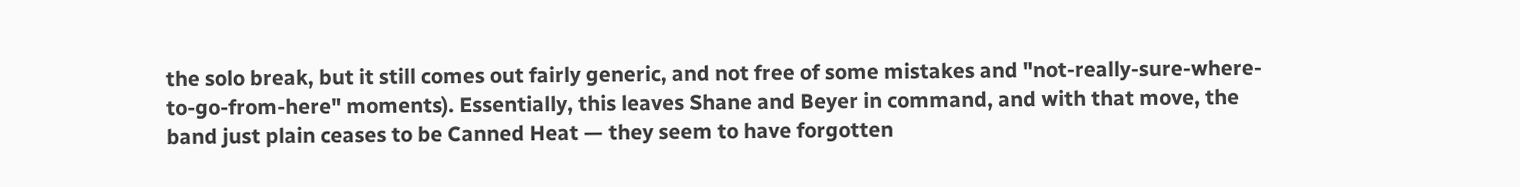the solo break, but it still comes out fairly generic, and not free of some mistakes and "not-really-sure-where-to-go-from-here" moments). Essentially, this leaves Shane and Beyer in command, and with that move, the band just plain ceases to be Canned Heat — they seem to have forgotten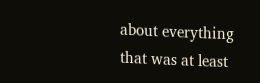about everything that was at least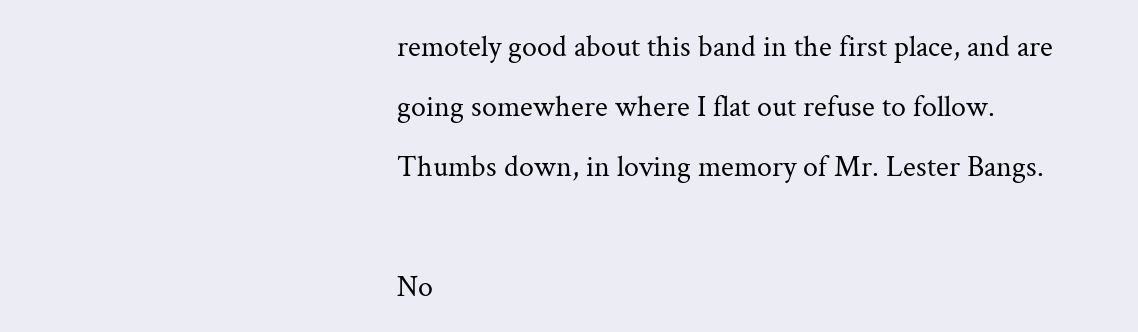remotely good about this band in the first place, and are going somewhere where I flat out refuse to follow. Thumbs down, in loving memory of Mr. Lester Bangs.

No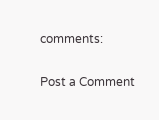comments:

Post a Comment